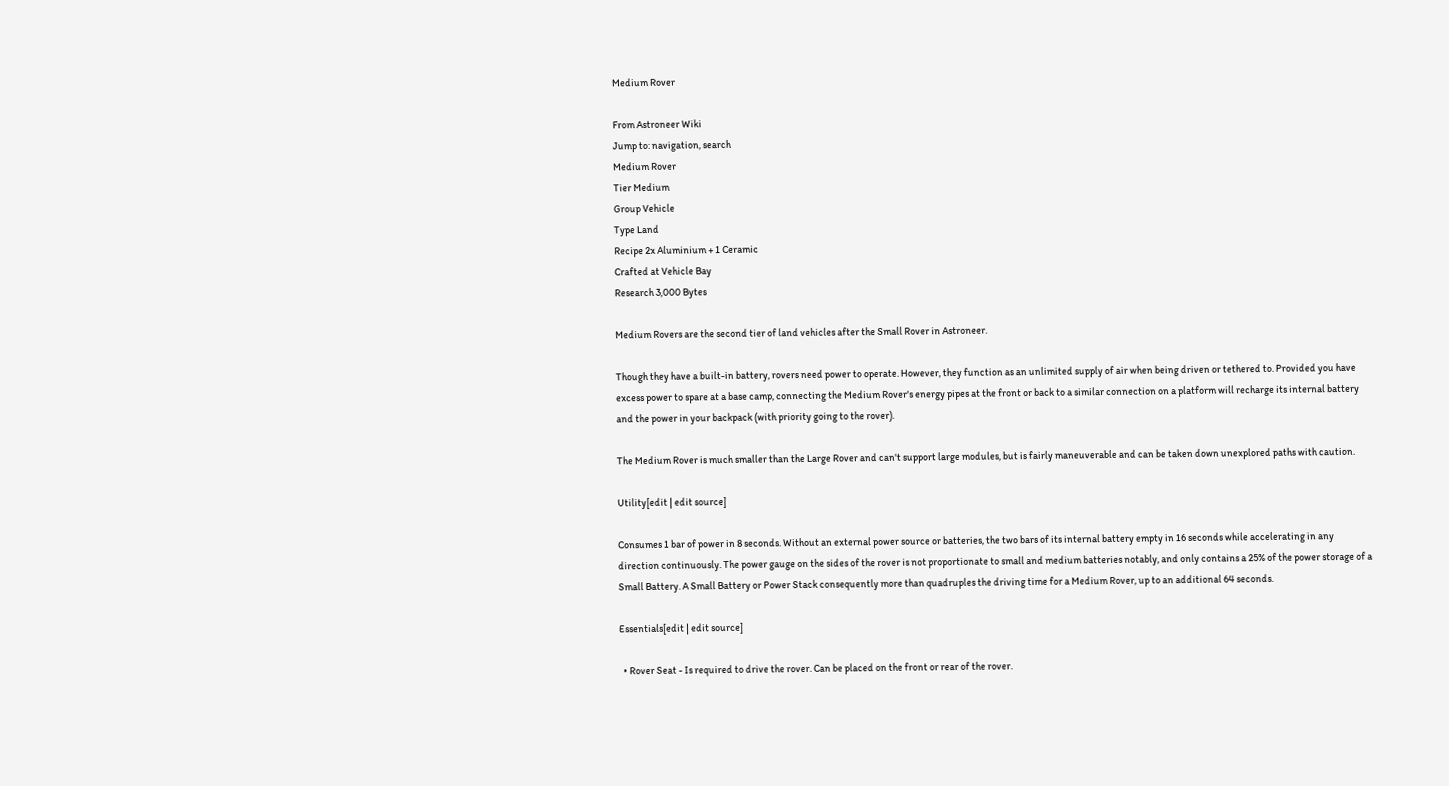Medium Rover

From Astroneer Wiki
Jump to: navigation, search
Medium Rover
Tier Medium
Group Vehicle
Type Land
Recipe 2x Aluminium + 1 Ceramic
Crafted at Vehicle Bay
Research 3,000 Bytes

Medium Rovers are the second tier of land vehicles after the Small Rover in Astroneer.

Though they have a built-in battery, rovers need power to operate. However, they function as an unlimited supply of air when being driven or tethered to. Provided you have excess power to spare at a base camp, connecting the Medium Rover's energy pipes at the front or back to a similar connection on a platform will recharge its internal battery and the power in your backpack (with priority going to the rover).

The Medium Rover is much smaller than the Large Rover and can't support large modules, but is fairly maneuverable and can be taken down unexplored paths with caution.

Utility[edit | edit source]

Consumes 1 bar of power in 8 seconds. Without an external power source or batteries, the two bars of its internal battery empty in 16 seconds while accelerating in any direction continuously. The power gauge on the sides of the rover is not proportionate to small and medium batteries notably, and only contains a 25% of the power storage of a Small Battery. A Small Battery or Power Stack consequently more than quadruples the driving time for a Medium Rover, up to an additional 64 seconds.

Essentials[edit | edit source]

  • Rover Seat - Is required to drive the rover. Can be placed on the front or rear of the rover.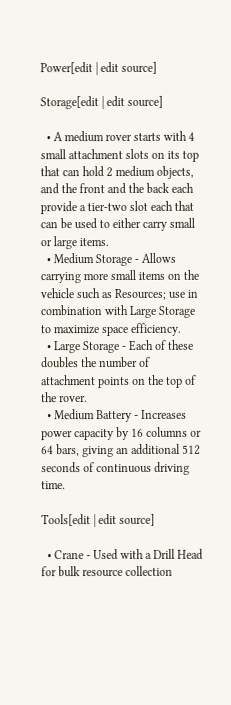Power[edit | edit source]

Storage[edit | edit source]

  • A medium rover starts with 4 small attachment slots on its top that can hold 2 medium objects, and the front and the back each provide a tier-two slot each that can be used to either carry small or large items.
  • Medium Storage - Allows carrying more small items on the vehicle such as Resources; use in combination with Large Storage to maximize space efficiency.
  • Large Storage - Each of these doubles the number of attachment points on the top of the rover.
  • Medium Battery - Increases power capacity by 16 columns or 64 bars, giving an additional 512 seconds of continuous driving time.

Tools[edit | edit source]

  • Crane - Used with a Drill Head for bulk resource collection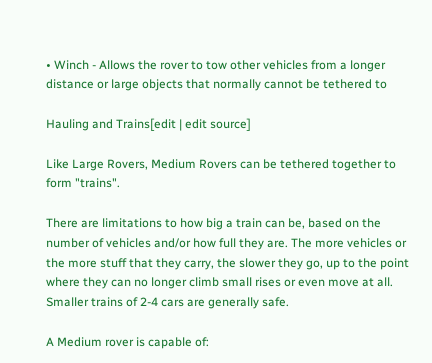• Winch - Allows the rover to tow other vehicles from a longer distance or large objects that normally cannot be tethered to

Hauling and Trains[edit | edit source]

Like Large Rovers, Medium Rovers can be tethered together to form "trains".

There are limitations to how big a train can be, based on the number of vehicles and/or how full they are. The more vehicles or the more stuff that they carry, the slower they go, up to the point where they can no longer climb small rises or even move at all. Smaller trains of 2-4 cars are generally safe.

A Medium rover is capable of: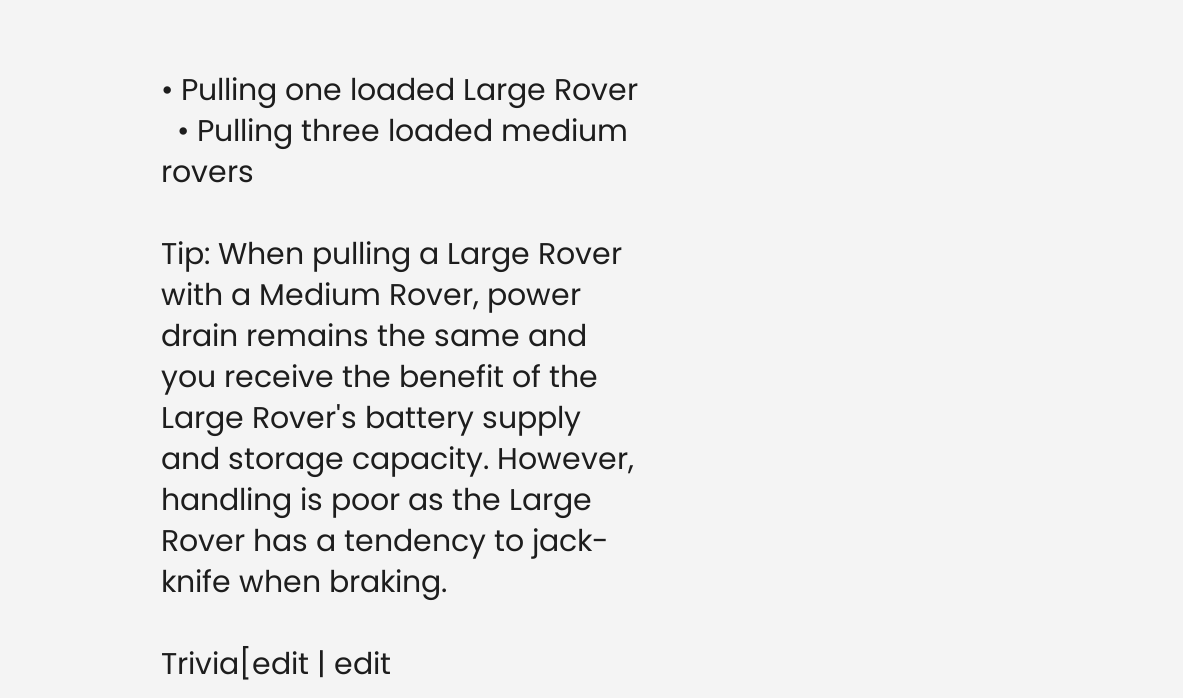• Pulling one loaded Large Rover
  • Pulling three loaded medium rovers

Tip: When pulling a Large Rover with a Medium Rover, power drain remains the same and you receive the benefit of the Large Rover's battery supply and storage capacity. However, handling is poor as the Large Rover has a tendency to jack-knife when braking.

Trivia[edit | edit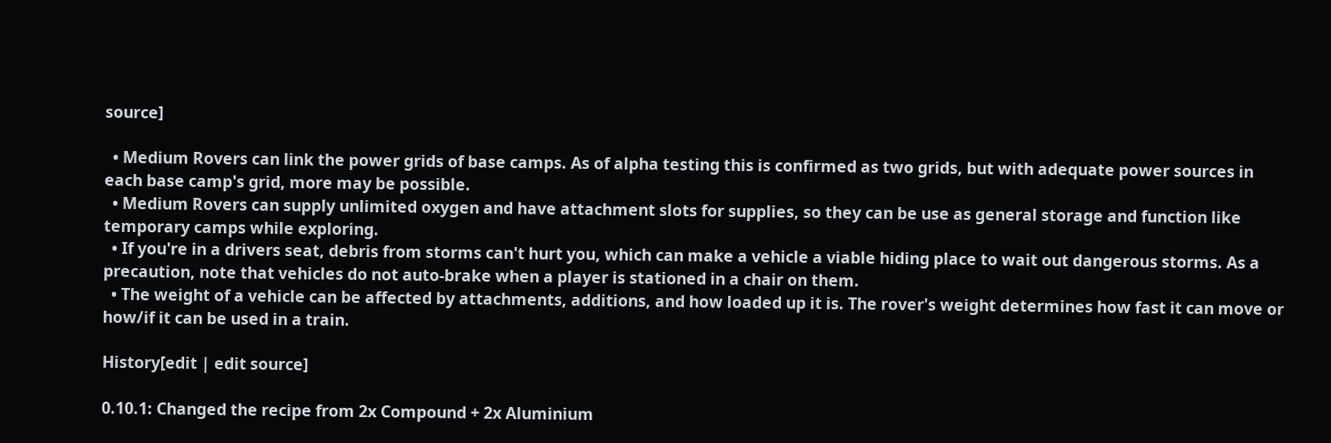source]

  • Medium Rovers can link the power grids of base camps. As of alpha testing this is confirmed as two grids, but with adequate power sources in each base camp's grid, more may be possible.
  • Medium Rovers can supply unlimited oxygen and have attachment slots for supplies, so they can be use as general storage and function like temporary camps while exploring.
  • If you're in a drivers seat, debris from storms can't hurt you, which can make a vehicle a viable hiding place to wait out dangerous storms. As a precaution, note that vehicles do not auto-brake when a player is stationed in a chair on them.
  • The weight of a vehicle can be affected by attachments, additions, and how loaded up it is. The rover's weight determines how fast it can move or how/if it can be used in a train.

History[edit | edit source]

0.10.1: Changed the recipe from 2x Compound + 2x Aluminium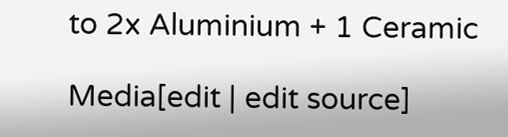to 2x Aluminium + 1 Ceramic

Media[edit | edit source]